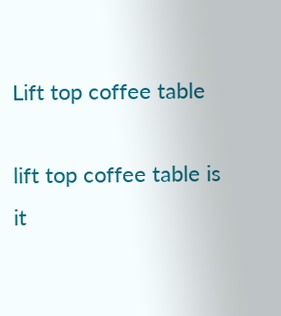Lift top coffee table

lift top coffee table is it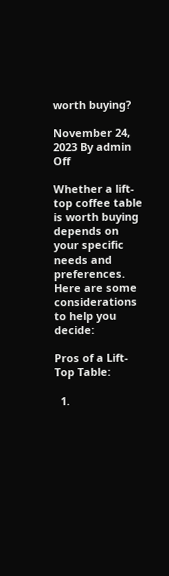worth buying?

November 24, 2023 By admin Off

Whether a lift-top coffee table is worth buying depends on your specific needs and preferences. Here are some considerations to help you decide:

Pros of a Lift-Top Table:

  1.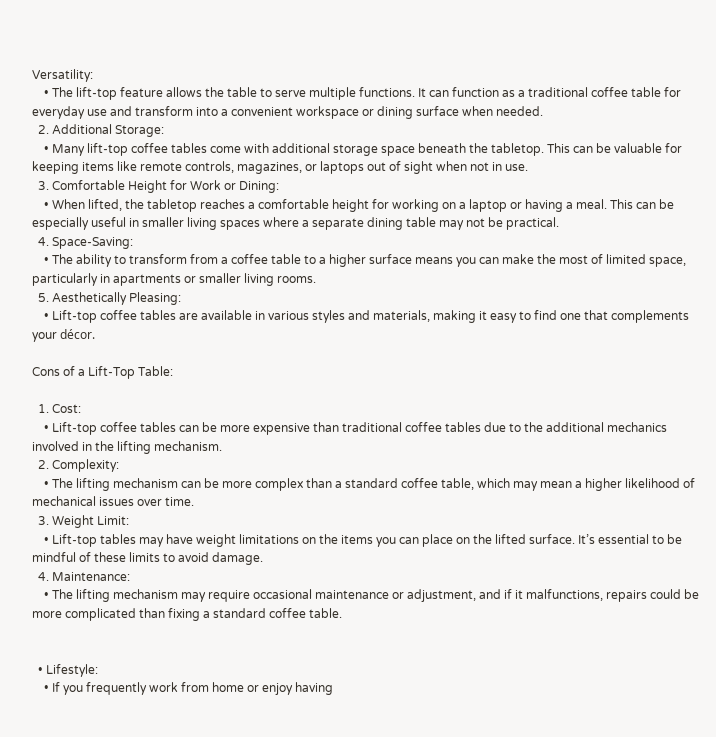Versatility:
    • The lift-top feature allows the table to serve multiple functions. It can function as a traditional coffee table for everyday use and transform into a convenient workspace or dining surface when needed.
  2. Additional Storage:
    • Many lift-top coffee tables come with additional storage space beneath the tabletop. This can be valuable for keeping items like remote controls, magazines, or laptops out of sight when not in use.
  3. Comfortable Height for Work or Dining:
    • When lifted, the tabletop reaches a comfortable height for working on a laptop or having a meal. This can be especially useful in smaller living spaces where a separate dining table may not be practical.
  4. Space-Saving:
    • The ability to transform from a coffee table to a higher surface means you can make the most of limited space, particularly in apartments or smaller living rooms.
  5. Aesthetically Pleasing:
    • Lift-top coffee tables are available in various styles and materials, making it easy to find one that complements your décor.

Cons of a Lift-Top Table:

  1. Cost:
    • Lift-top coffee tables can be more expensive than traditional coffee tables due to the additional mechanics involved in the lifting mechanism.
  2. Complexity:
    • The lifting mechanism can be more complex than a standard coffee table, which may mean a higher likelihood of mechanical issues over time.
  3. Weight Limit:
    • Lift-top tables may have weight limitations on the items you can place on the lifted surface. It’s essential to be mindful of these limits to avoid damage.
  4. Maintenance:
    • The lifting mechanism may require occasional maintenance or adjustment, and if it malfunctions, repairs could be more complicated than fixing a standard coffee table.


  • Lifestyle:
    • If you frequently work from home or enjoy having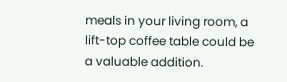meals in your living room, a lift-top coffee table could be a valuable addition.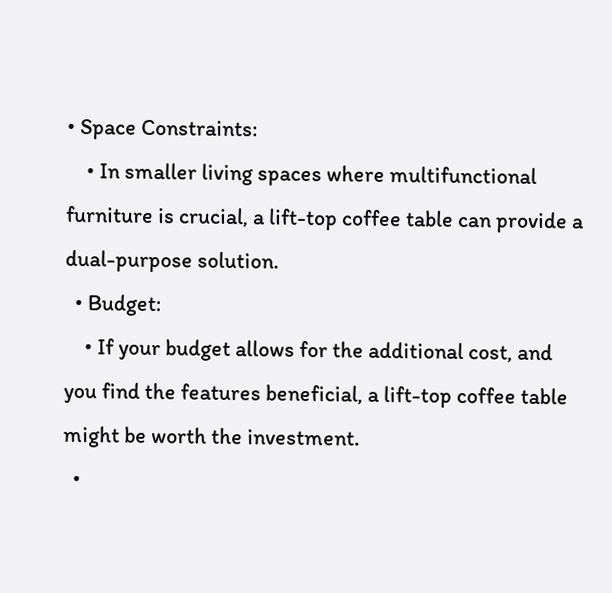• Space Constraints:
    • In smaller living spaces where multifunctional furniture is crucial, a lift-top coffee table can provide a dual-purpose solution.
  • Budget:
    • If your budget allows for the additional cost, and you find the features beneficial, a lift-top coffee table might be worth the investment.
  •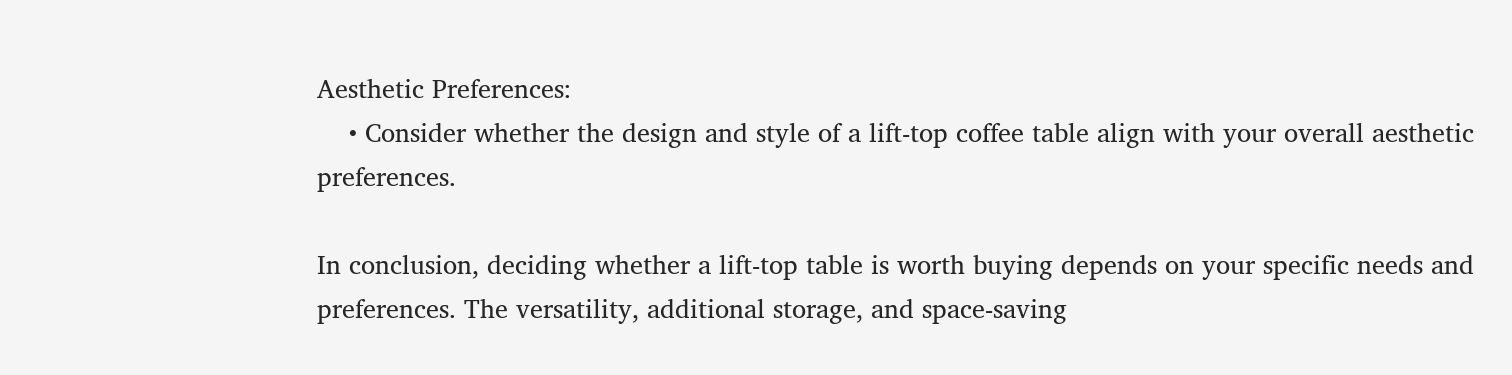Aesthetic Preferences:
    • Consider whether the design and style of a lift-top coffee table align with your overall aesthetic preferences.

In conclusion, deciding whether a lift-top table is worth buying depends on your specific needs and preferences. The versatility, additional storage, and space-saving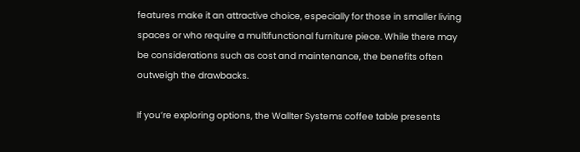features make it an attractive choice, especially for those in smaller living spaces or who require a multifunctional furniture piece. While there may be considerations such as cost and maintenance, the benefits often outweigh the drawbacks.

If you’re exploring options, the Wallter Systems coffee table presents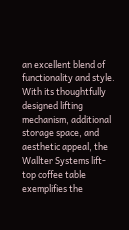an excellent blend of functionality and style. With its thoughtfully designed lifting mechanism, additional storage space, and aesthetic appeal, the Wallter Systems lift-top coffee table exemplifies the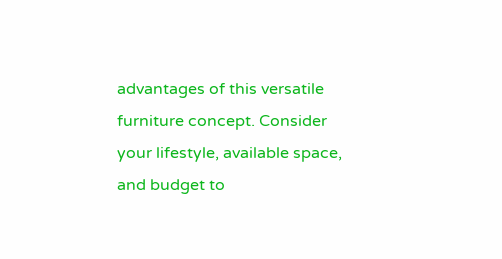advantages of this versatile furniture concept. Consider your lifestyle, available space, and budget to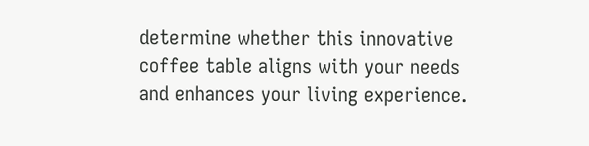determine whether this innovative coffee table aligns with your needs and enhances your living experience.